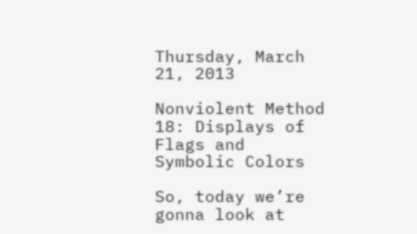Thursday, March 21, 2013

Nonviolent Method 18: Displays of Flags and Symbolic Colors

So, today we’re gonna look at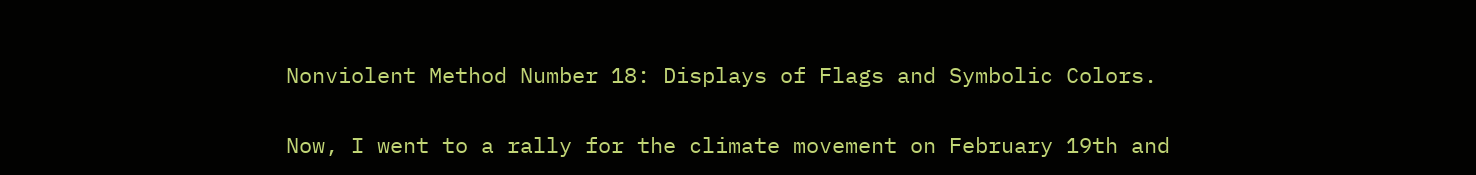Nonviolent Method Number 18: Displays of Flags and Symbolic Colors.

Now, I went to a rally for the climate movement on February 19th and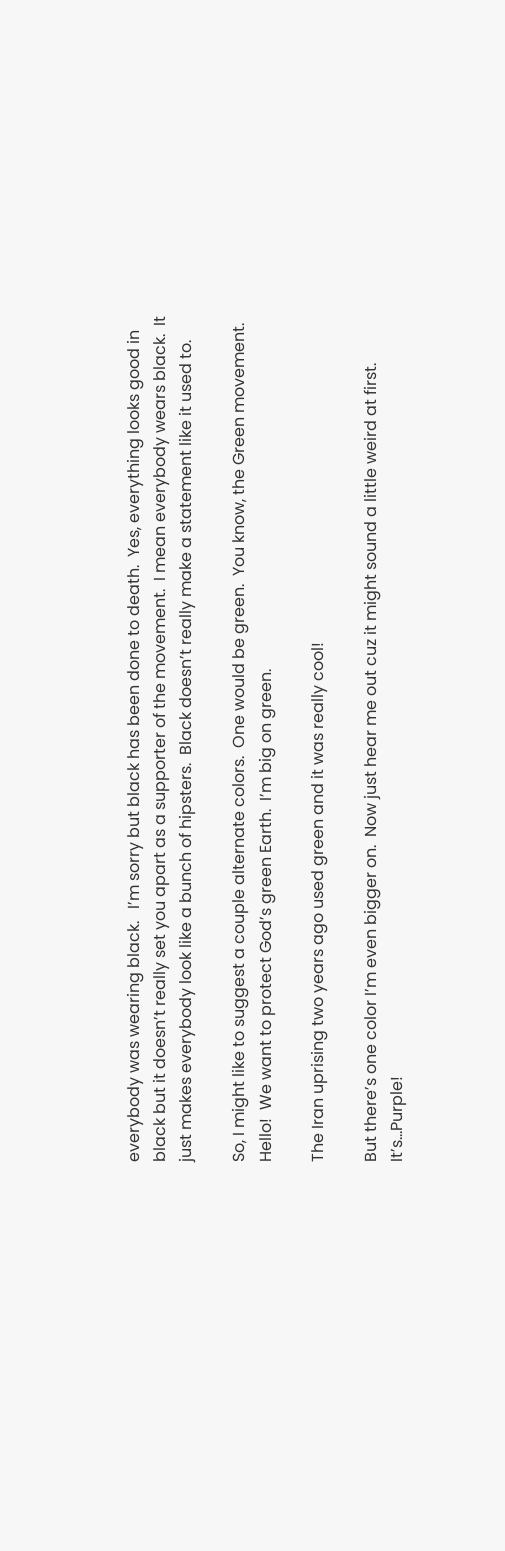everybody was wearing black.   I’m sorry but black has been done to death.  Yes, everything looks good in black but it doesn’t really set you apart as a supporter of the movement.  I mean everybody wears black.  It just makes everybody look like a bunch of hipsters.  Black doesn’t really make a statement like it used to.

So, I might like to suggest a couple alternate colors.  One would be green.  You know, the Green movement.  Hello!  We want to protect God’s green Earth.  I’m big on green.

The Iran uprising two years ago used green and it was really cool!

But there’s one color I’m even bigger on.  Now just hear me out cuz it might sound a little weird at first.  It’s…Purple!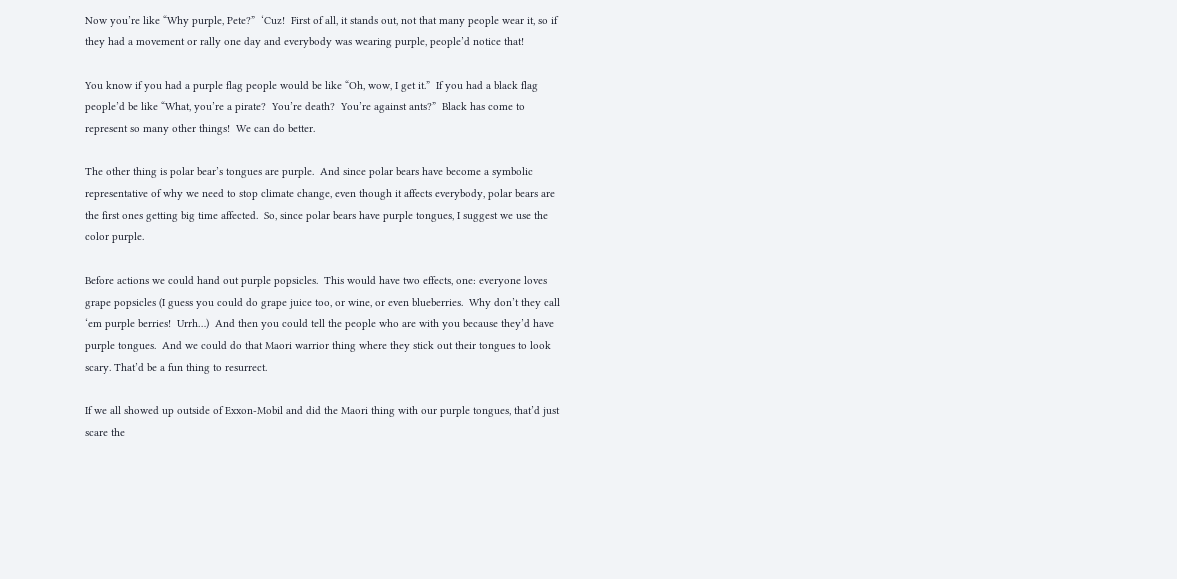Now you’re like “Why purple, Pete?”  ‘Cuz!  First of all, it stands out, not that many people wear it, so if they had a movement or rally one day and everybody was wearing purple, people’d notice that!

You know if you had a purple flag people would be like “Oh, wow, I get it.”  If you had a black flag people’d be like “What, you’re a pirate?  You’re death?  You’re against ants?”  Black has come to represent so many other things!  We can do better.

The other thing is polar bear’s tongues are purple.  And since polar bears have become a symbolic representative of why we need to stop climate change, even though it affects everybody, polar bears are the first ones getting big time affected.  So, since polar bears have purple tongues, I suggest we use the color purple.

Before actions we could hand out purple popsicles.  This would have two effects, one: everyone loves grape popsicles (I guess you could do grape juice too, or wine, or even blueberries.  Why don’t they call ‘em purple berries!  Urrh…)  And then you could tell the people who are with you because they’d have purple tongues.  And we could do that Maori warrior thing where they stick out their tongues to look scary. That’d be a fun thing to resurrect.

If we all showed up outside of Exxon-Mobil and did the Maori thing with our purple tongues, that’d just scare the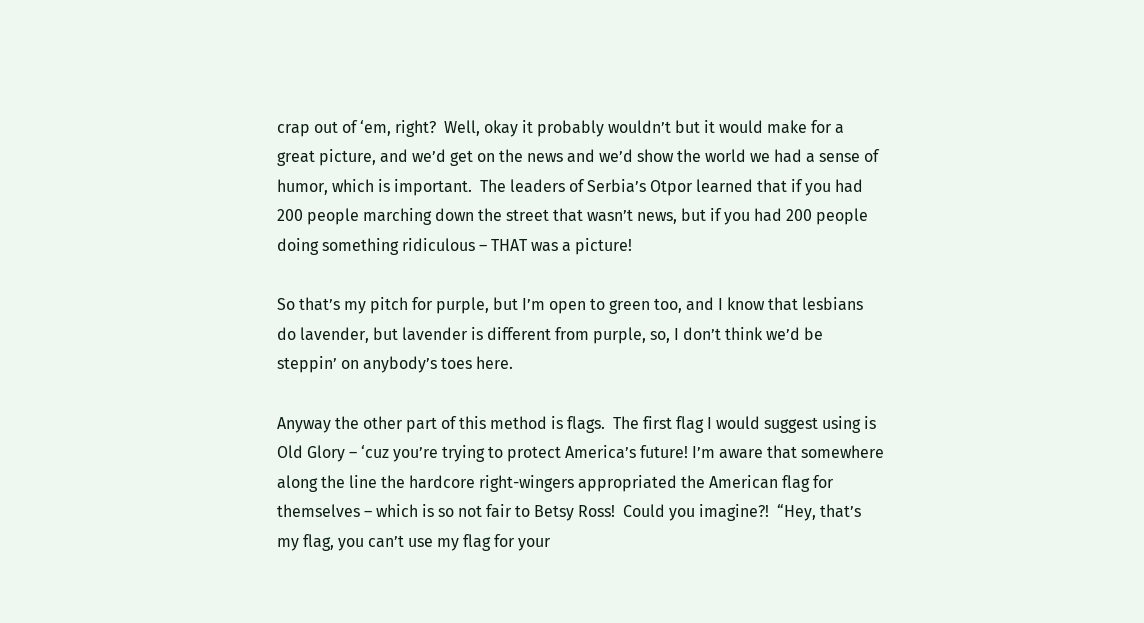crap out of ‘em, right?  Well, okay it probably wouldn’t but it would make for a great picture, and we’d get on the news and we’d show the world we had a sense of humor, which is important.  The leaders of Serbia’s Otpor learned that if you had 200 people marching down the street that wasn’t news, but if you had 200 people doing something ridiculous – THAT was a picture!

So that’s my pitch for purple, but I’m open to green too, and I know that lesbians do lavender, but lavender is different from purple, so, I don’t think we’d be steppin’ on anybody’s toes here.

Anyway the other part of this method is flags.  The first flag I would suggest using is Old Glory – ‘cuz you’re trying to protect America’s future! I’m aware that somewhere along the line the hardcore right-wingers appropriated the American flag for themselves – which is so not fair to Betsy Ross!  Could you imagine?!  “Hey, that’s my flag, you can’t use my flag for your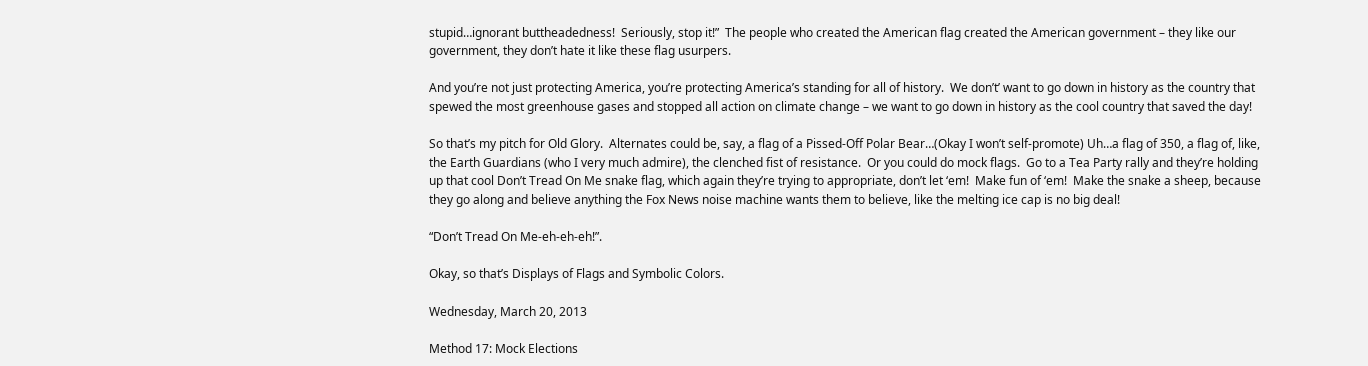stupid…ignorant buttheadedness!  Seriously, stop it!”  The people who created the American flag created the American government – they like our government, they don’t hate it like these flag usurpers.

And you’re not just protecting America, you’re protecting America’s standing for all of history.  We don’t’ want to go down in history as the country that spewed the most greenhouse gases and stopped all action on climate change – we want to go down in history as the cool country that saved the day!

So that’s my pitch for Old Glory.  Alternates could be, say, a flag of a Pissed-Off Polar Bear…(Okay I won’t self-promote) Uh…a flag of 350, a flag of, like, the Earth Guardians (who I very much admire), the clenched fist of resistance.  Or you could do mock flags.  Go to a Tea Party rally and they’re holding up that cool Don’t Tread On Me snake flag, which again they’re trying to appropriate, don’t let ‘em!  Make fun of ‘em!  Make the snake a sheep, because they go along and believe anything the Fox News noise machine wants them to believe, like the melting ice cap is no big deal!

“Don’t Tread On Me-eh-eh-eh!”.

Okay, so that’s Displays of Flags and Symbolic Colors.

Wednesday, March 20, 2013

Method 17: Mock Elections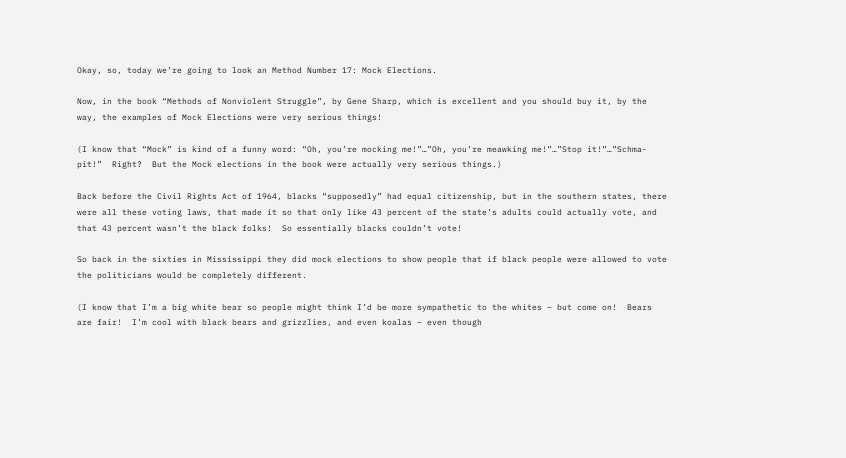Okay, so, today we’re going to look an Method Number 17: Mock Elections.

Now, in the book “Methods of Nonviolent Struggle”, by Gene Sharp, which is excellent and you should buy it, by the way, the examples of Mock Elections were very serious things!

(I know that “Mock” is kind of a funny word: “Oh, you’re mocking me!”…”Oh, you’re meawking me!”…”Stop it!”…”Schma-pit!”  Right?  But the Mock elections in the book were actually very serious things.)

Back before the Civil Rights Act of 1964, blacks “supposedly” had equal citizenship, but in the southern states, there were all these voting laws, that made it so that only like 43 percent of the state’s adults could actually vote, and that 43 percent wasn’t the black folks!  So essentially blacks couldn’t vote!

So back in the sixties in Mississippi they did mock elections to show people that if black people were allowed to vote the politicians would be completely different.

(I know that I’m a big white bear so people might think I’d be more sympathetic to the whites – but come on!  Bears are fair!  I’m cool with black bears and grizzlies, and even koalas – even though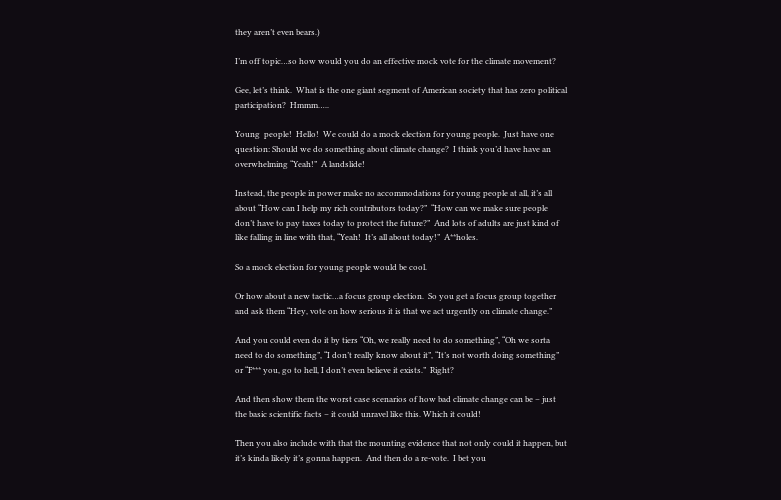they aren’t even bears.)

I’m off topic…so how would you do an effective mock vote for the climate movement?

Gee, let’s think.  What is the one giant segment of American society that has zero political participation?  Hmmm…..

Young  people!  Hello!  We could do a mock election for young people.  Just have one question: Should we do something about climate change?  I think you’d have have an overwhelming “Yeah!”  A landslide!

Instead, the people in power make no accommodations for young people at all, it’s all about “How can I help my rich contributors today?”  “How can we make sure people don’t have to pay taxes today to protect the future?”  And lots of adults are just kind of like falling in line with that, “Yeah!  It’s all about today!”  A**holes.

So a mock election for young people would be cool.

Or how about a new tactic…a focus group election.  So you get a focus group together and ask them “Hey, vote on how serious it is that we act urgently on climate change.”

And you could even do it by tiers “Oh, we really need to do something”, “Oh we sorta need to do something”, “I don’t really know about it”, “It’s not worth doing something” or “F*** you, go to hell, I don’t even believe it exists.”  Right?

And then show them the worst case scenarios of how bad climate change can be – just the basic scientific facts – it could unravel like this. Which it could!

Then you also include with that the mounting evidence that not only could it happen, but it’s kinda likely it’s gonna happen.  And then do a re-vote.  I bet you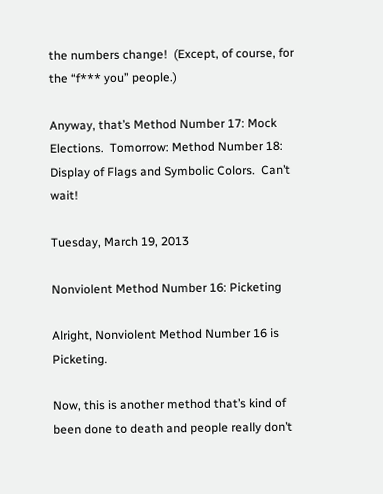the numbers change!  (Except, of course, for the “f*** you” people.)

Anyway, that’s Method Number 17: Mock Elections.  Tomorrow: Method Number 18: Display of Flags and Symbolic Colors.  Can’t wait!

Tuesday, March 19, 2013

Nonviolent Method Number 16: Picketing

Alright, Nonviolent Method Number 16 is Picketing.

Now, this is another method that’s kind of been done to death and people really don’t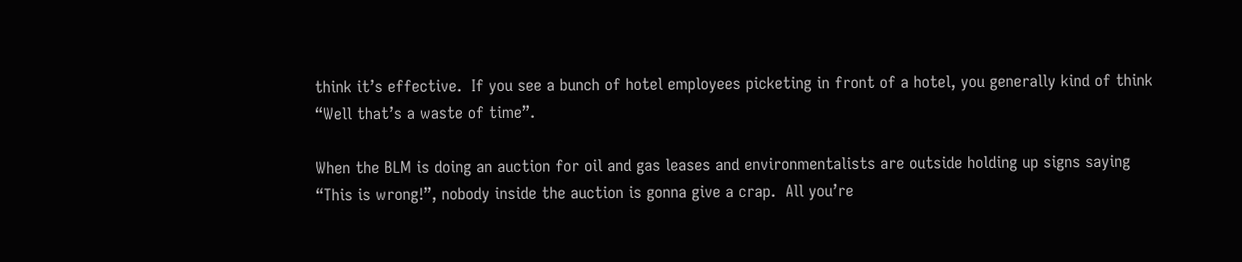think it’s effective.  If you see a bunch of hotel employees picketing in front of a hotel, you generally kind of think “Well that’s a waste of time”.

When the BLM is doing an auction for oil and gas leases and environmentalists are outside holding up signs saying “This is wrong!”, nobody inside the auction is gonna give a crap.  All you’re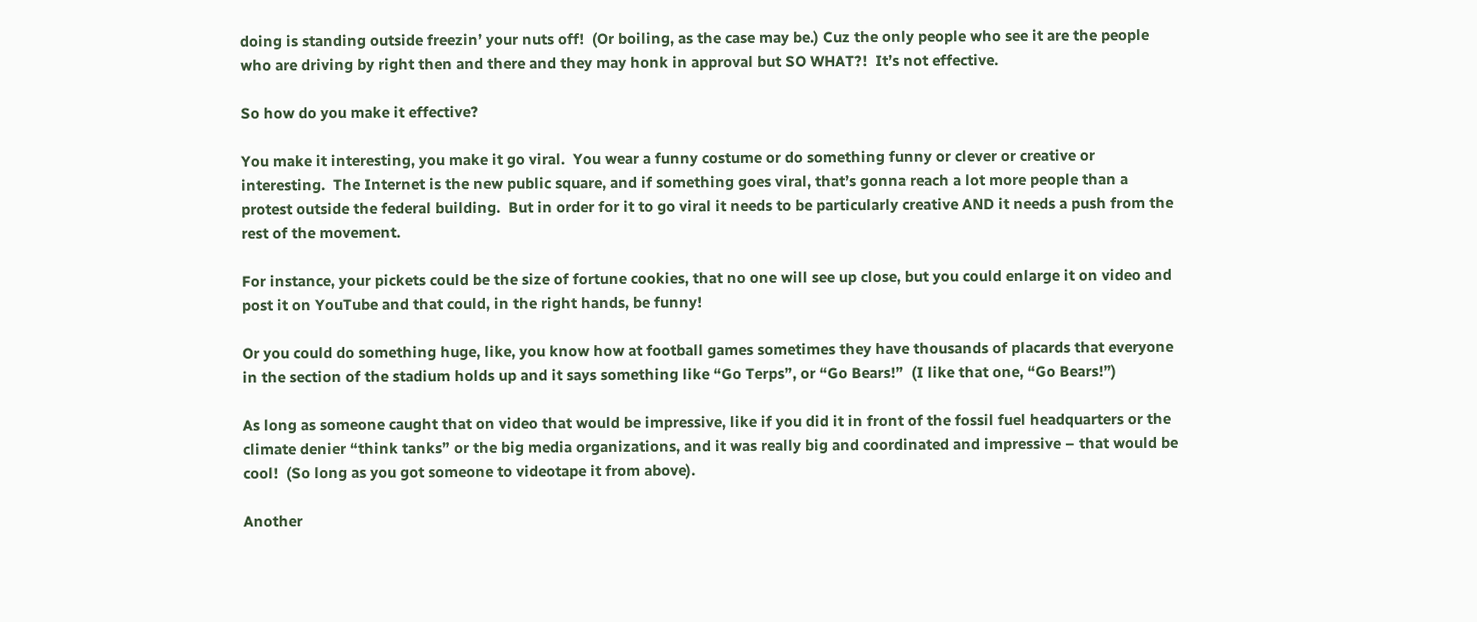doing is standing outside freezin’ your nuts off!  (Or boiling, as the case may be.) Cuz the only people who see it are the people who are driving by right then and there and they may honk in approval but SO WHAT?!  It’s not effective.

So how do you make it effective?

You make it interesting, you make it go viral.  You wear a funny costume or do something funny or clever or creative or interesting.  The Internet is the new public square, and if something goes viral, that’s gonna reach a lot more people than a protest outside the federal building.  But in order for it to go viral it needs to be particularly creative AND it needs a push from the rest of the movement.

For instance, your pickets could be the size of fortune cookies, that no one will see up close, but you could enlarge it on video and post it on YouTube and that could, in the right hands, be funny!

Or you could do something huge, like, you know how at football games sometimes they have thousands of placards that everyone in the section of the stadium holds up and it says something like “Go Terps”, or “Go Bears!”  (I like that one, “Go Bears!”)

As long as someone caught that on video that would be impressive, like if you did it in front of the fossil fuel headquarters or the climate denier “think tanks” or the big media organizations, and it was really big and coordinated and impressive – that would be cool!  (So long as you got someone to videotape it from above).

Another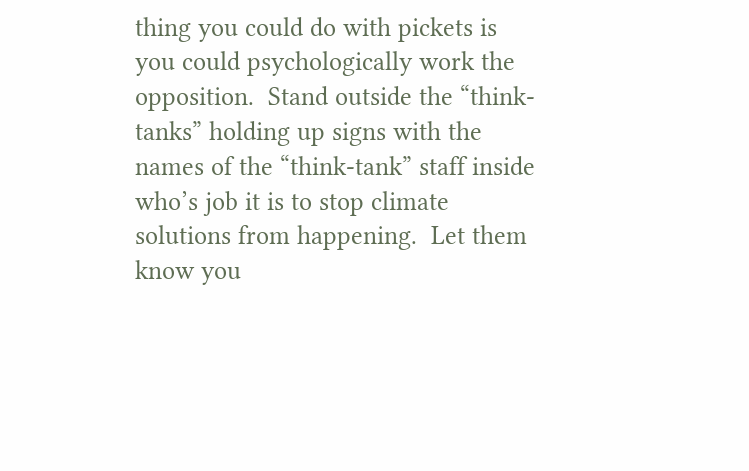thing you could do with pickets is you could psychologically work the opposition.  Stand outside the “think-tanks” holding up signs with the names of the “think-tank” staff inside who’s job it is to stop climate solutions from happening.  Let them know you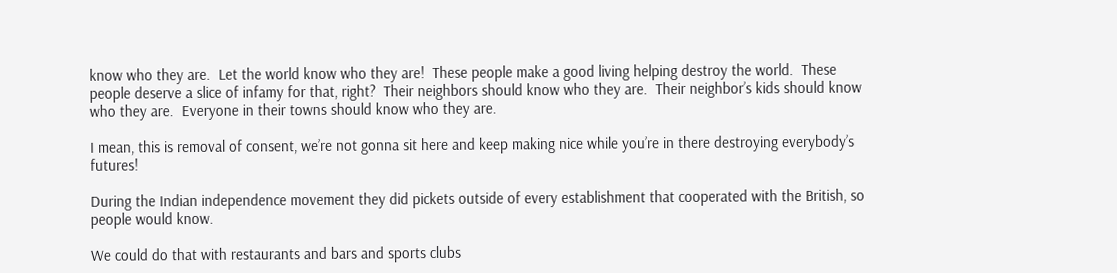know who they are.  Let the world know who they are!  These people make a good living helping destroy the world.  These people deserve a slice of infamy for that, right?  Their neighbors should know who they are.  Their neighbor’s kids should know who they are.  Everyone in their towns should know who they are.

I mean, this is removal of consent, we’re not gonna sit here and keep making nice while you’re in there destroying everybody’s futures!

During the Indian independence movement they did pickets outside of every establishment that cooperated with the British, so people would know.

We could do that with restaurants and bars and sports clubs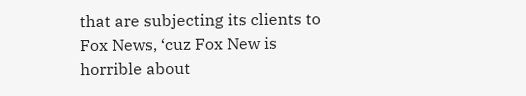that are subjecting its clients to Fox News, ‘cuz Fox New is horrible about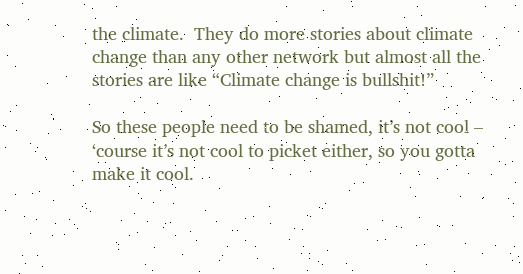the climate.  They do more stories about climate change than any other network but almost all the stories are like “Climate change is bullshit!”

So these people need to be shamed, it’s not cool – ‘course it’s not cool to picket either, so you gotta make it cool.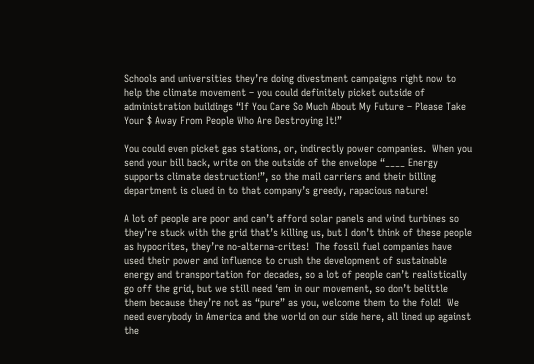Schools and universities they’re doing divestment campaigns right now to help the climate movement – you could definitely picket outside of administration buildings “If You Care So Much About My Future – Please Take Your $ Away From People Who Are Destroying It!”

You could even picket gas stations, or, indirectly power companies.  When you send your bill back, write on the outside of the envelope “____ Energy supports climate destruction!”, so the mail carriers and their billing department is clued in to that company’s greedy, rapacious nature!

A lot of people are poor and can’t afford solar panels and wind turbines so they’re stuck with the grid that’s killing us, but I don’t think of these people as hypocrites, they’re no-alterna-crites!  The fossil fuel companies have used their power and influence to crush the development of sustainable energy and transportation for decades, so a lot of people can’t realistically go off the grid, but we still need ‘em in our movement, so don’t belittle them because they’re not as “pure” as you, welcome them to the fold!  We need everybody in America and the world on our side here, all lined up against the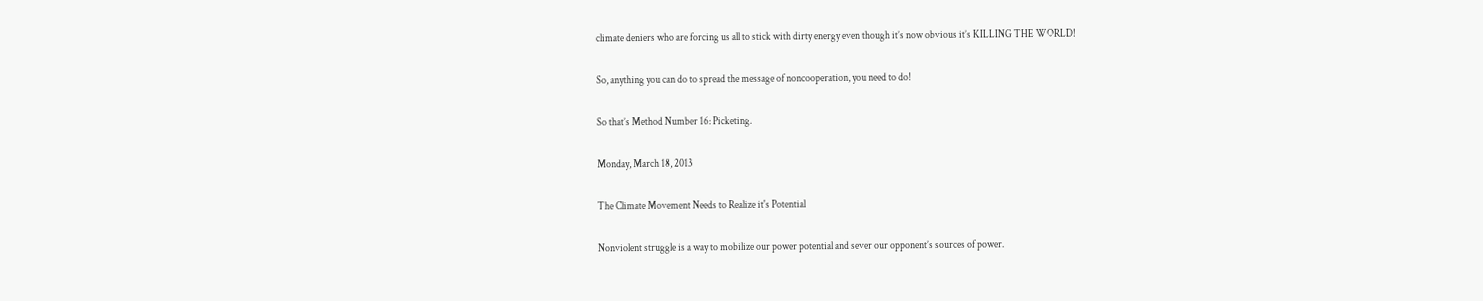climate deniers who are forcing us all to stick with dirty energy even though it’s now obvious it’s KILLING THE WORLD!

So, anything you can do to spread the message of noncooperation, you need to do!

So that’s Method Number 16: Picketing.

Monday, March 18, 2013

The Climate Movement Needs to Realize it's Potential

Nonviolent struggle is a way to mobilize our power potential and sever our opponent’s sources of power.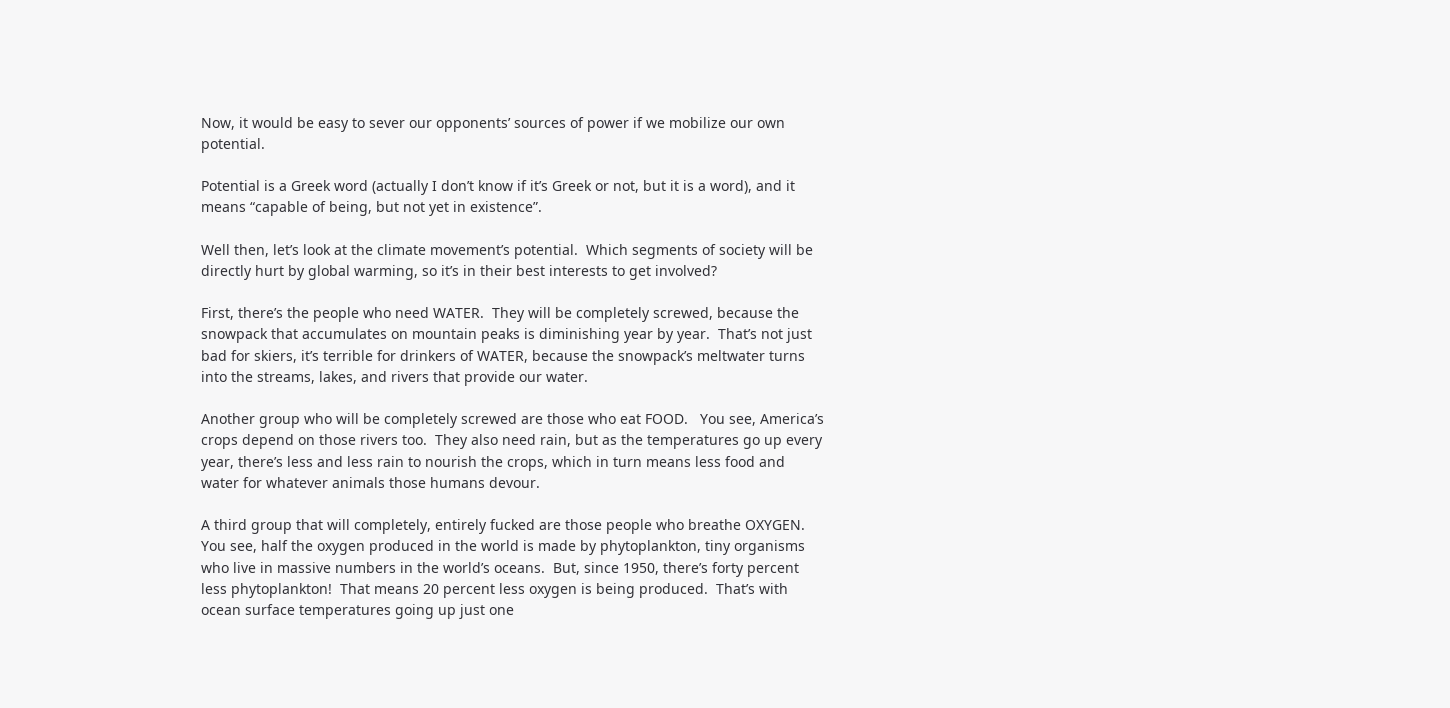Now, it would be easy to sever our opponents’ sources of power if we mobilize our own potential.

Potential is a Greek word (actually I don’t know if it’s Greek or not, but it is a word), and it means “capable of being, but not yet in existence”.

Well then, let’s look at the climate movement’s potential.  Which segments of society will be directly hurt by global warming, so it’s in their best interests to get involved?

First, there’s the people who need WATER.  They will be completely screwed, because the snowpack that accumulates on mountain peaks is diminishing year by year.  That’s not just bad for skiers, it’s terrible for drinkers of WATER, because the snowpack’s meltwater turns into the streams, lakes, and rivers that provide our water.

Another group who will be completely screwed are those who eat FOOD.   You see, America’s crops depend on those rivers too.  They also need rain, but as the temperatures go up every year, there’s less and less rain to nourish the crops, which in turn means less food and water for whatever animals those humans devour.

A third group that will completely, entirely fucked are those people who breathe OXYGEN.  You see, half the oxygen produced in the world is made by phytoplankton, tiny organisms who live in massive numbers in the world’s oceans.  But, since 1950, there’s forty percent less phytoplankton!  That means 20 percent less oxygen is being produced.  That’s with ocean surface temperatures going up just one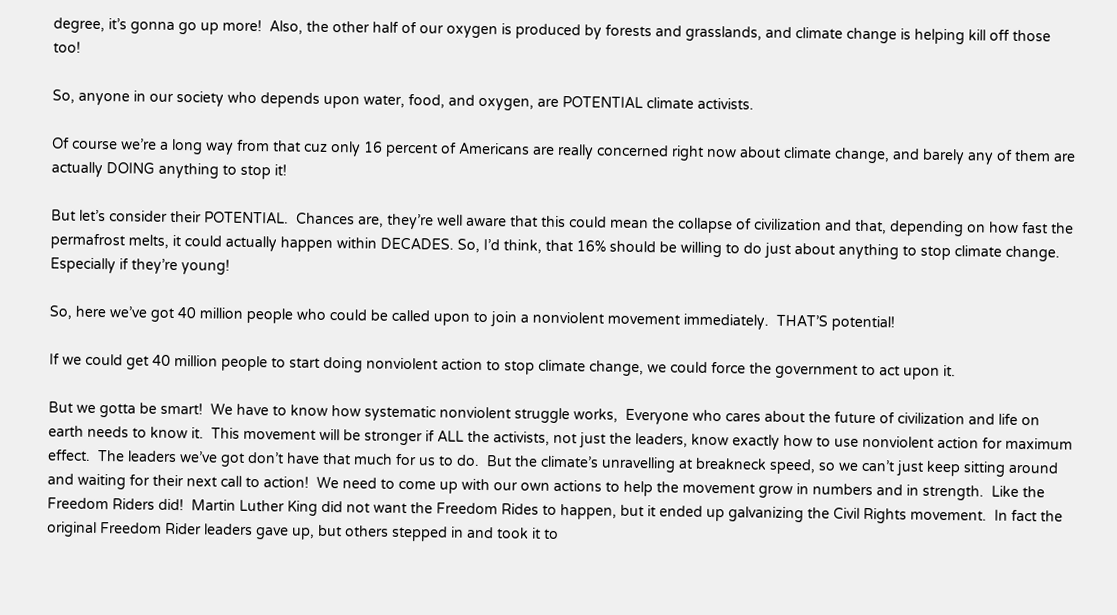degree, it’s gonna go up more!  Also, the other half of our oxygen is produced by forests and grasslands, and climate change is helping kill off those too!

So, anyone in our society who depends upon water, food, and oxygen, are POTENTIAL climate activists.

Of course we’re a long way from that cuz only 16 percent of Americans are really concerned right now about climate change, and barely any of them are actually DOING anything to stop it!

But let’s consider their POTENTIAL.  Chances are, they’re well aware that this could mean the collapse of civilization and that, depending on how fast the permafrost melts, it could actually happen within DECADES. So, I’d think, that 16% should be willing to do just about anything to stop climate change.  Especially if they’re young!

So, here we’ve got 40 million people who could be called upon to join a nonviolent movement immediately.  THAT’S potential!

If we could get 40 million people to start doing nonviolent action to stop climate change, we could force the government to act upon it.

But we gotta be smart!  We have to know how systematic nonviolent struggle works,  Everyone who cares about the future of civilization and life on earth needs to know it.  This movement will be stronger if ALL the activists, not just the leaders, know exactly how to use nonviolent action for maximum effect.  The leaders we’ve got don’t have that much for us to do.  But the climate’s unravelling at breakneck speed, so we can’t just keep sitting around and waiting for their next call to action!  We need to come up with our own actions to help the movement grow in numbers and in strength.  Like the Freedom Riders did!  Martin Luther King did not want the Freedom Rides to happen, but it ended up galvanizing the Civil Rights movement.  In fact the original Freedom Rider leaders gave up, but others stepped in and took it to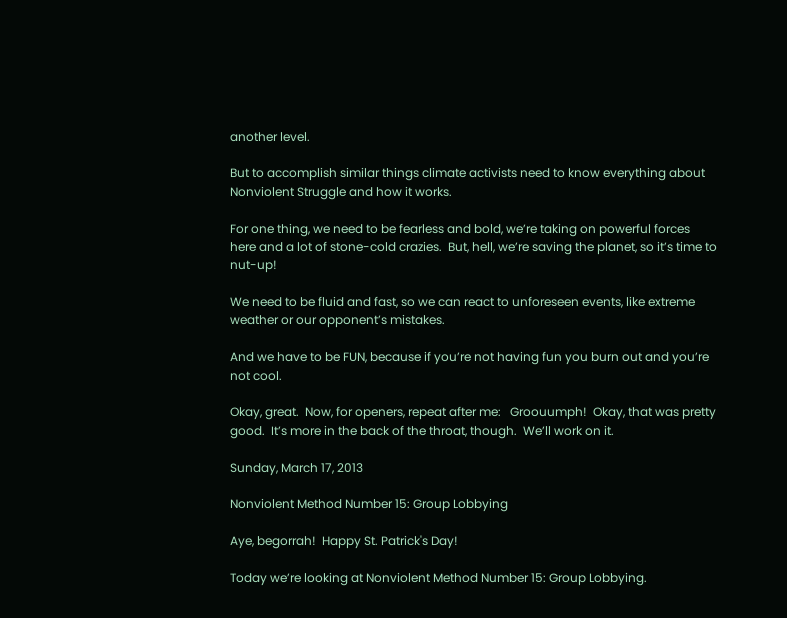another level.

But to accomplish similar things climate activists need to know everything about Nonviolent Struggle and how it works.

For one thing, we need to be fearless and bold, we’re taking on powerful forces here and a lot of stone-cold crazies.  But, hell, we’re saving the planet, so it’s time to nut-up!

We need to be fluid and fast, so we can react to unforeseen events, like extreme weather or our opponent’s mistakes.

And we have to be FUN, because if you’re not having fun you burn out and you’re not cool.

Okay, great.  Now, for openers, repeat after me:   Groouumph!  Okay, that was pretty good.  It’s more in the back of the throat, though.  We’ll work on it.

Sunday, March 17, 2013

Nonviolent Method Number 15: Group Lobbying

Aye, begorrah!  Happy St. Patrick's Day!

Today we’re looking at Nonviolent Method Number 15: Group Lobbying.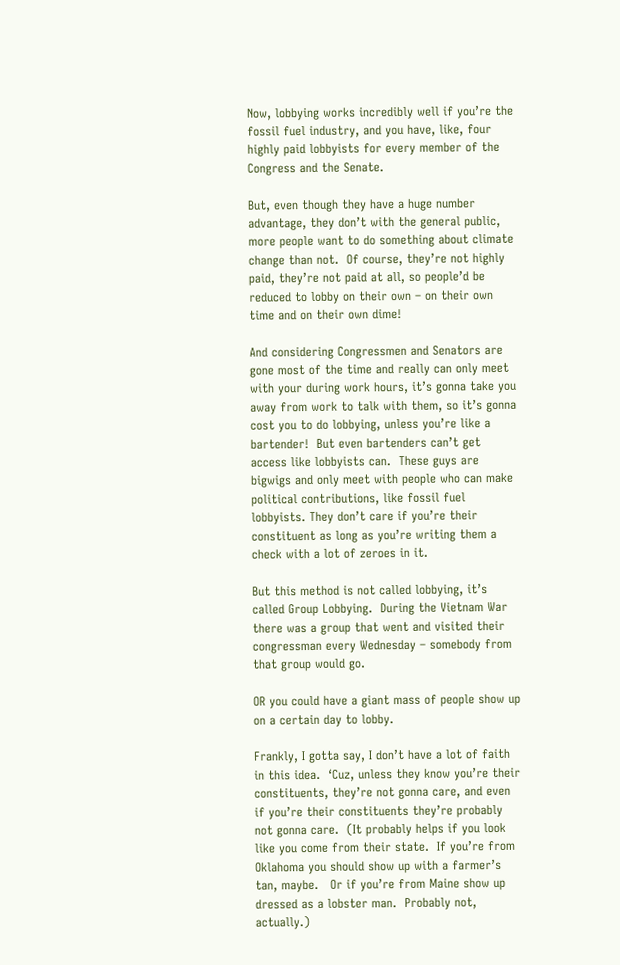Now, lobbying works incredibly well if you’re the fossil fuel industry, and you have, like, four highly paid lobbyists for every member of the Congress and the Senate.

But, even though they have a huge number advantage, they don’t with the general public, more people want to do something about climate change than not.  Of course, they’re not highly paid, they’re not paid at all, so people’d be reduced to lobby on their own – on their own time and on their own dime!

And considering Congressmen and Senators are gone most of the time and really can only meet with your during work hours, it’s gonna take you away from work to talk with them, so it’s gonna cost you to do lobbying, unless you’re like a bartender!  But even bartenders can’t get access like lobbyists can.  These guys are bigwigs and only meet with people who can make political contributions, like fossil fuel lobbyists. They don’t care if you’re their constituent as long as you’re writing them a check with a lot of zeroes in it.

But this method is not called lobbying, it’s called Group Lobbying.  During the Vietnam War there was a group that went and visited their congressman every Wednesday – somebody from that group would go.

OR you could have a giant mass of people show up on a certain day to lobby.

Frankly, I gotta say, I don’t have a lot of faith in this idea.  ‘Cuz, unless they know you’re their constituents, they’re not gonna care, and even if you’re their constituents they’re probably not gonna care.  (It probably helps if you look like you come from their state.  If you’re from Oklahoma you should show up with a farmer’s tan, maybe.   Or if you’re from Maine show up dressed as a lobster man.  Probably not, actually.)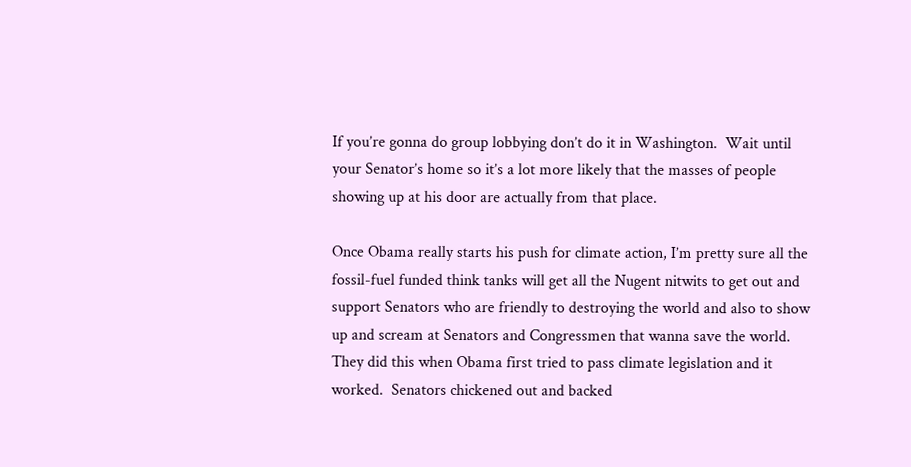If you’re gonna do group lobbying don’t do it in Washington.  Wait until your Senator’s home so it’s a lot more likely that the masses of people showing up at his door are actually from that place.

Once Obama really starts his push for climate action, I’m pretty sure all the fossil-fuel funded think tanks will get all the Nugent nitwits to get out and support Senators who are friendly to destroying the world and also to show up and scream at Senators and Congressmen that wanna save the world.  They did this when Obama first tried to pass climate legislation and it worked.  Senators chickened out and backed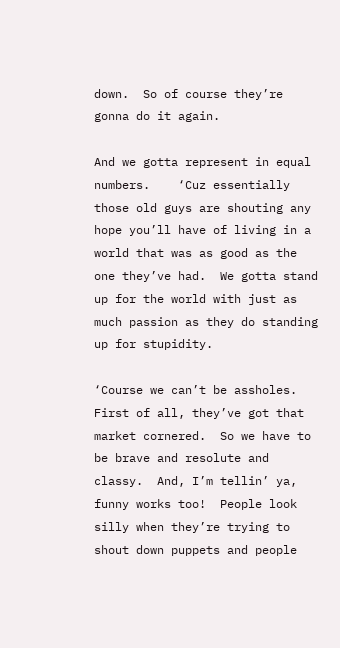down.  So of course they’re gonna do it again.

And we gotta represent in equal numbers.    ‘Cuz essentially those old guys are shouting any hope you’ll have of living in a world that was as good as the one they’ve had.  We gotta stand up for the world with just as much passion as they do standing up for stupidity.

‘Course we can’t be assholes.  First of all, they’ve got that market cornered.  So we have to be brave and resolute and classy.  And, I’m tellin’ ya, funny works too!  People look silly when they’re trying to shout down puppets and people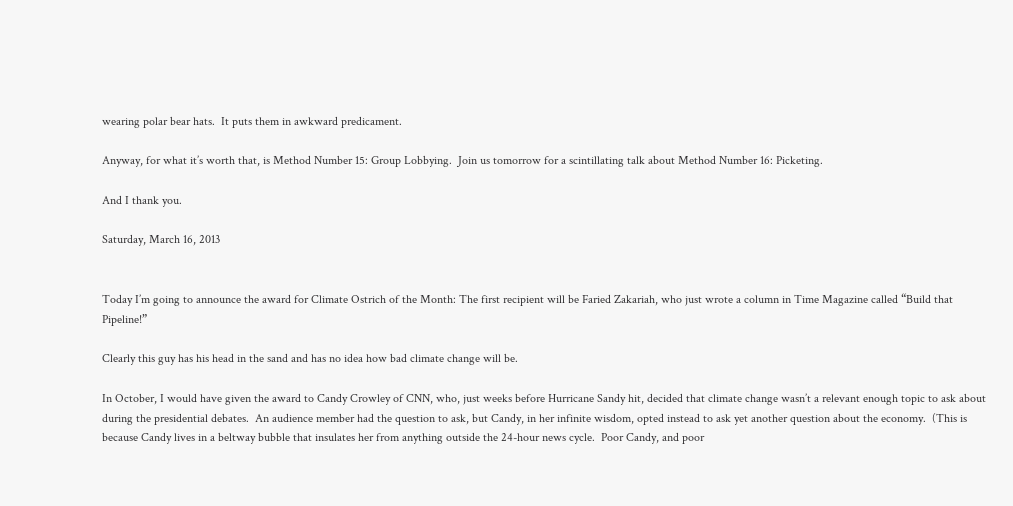wearing polar bear hats.  It puts them in awkward predicament.

Anyway, for what it’s worth that, is Method Number 15: Group Lobbying.  Join us tomorrow for a scintillating talk about Method Number 16: Picketing.

And I thank you.

Saturday, March 16, 2013


Today I’m going to announce the award for Climate Ostrich of the Month: The first recipient will be Faried Zakariah, who just wrote a column in Time Magazine called “Build that Pipeline!”

Clearly this guy has his head in the sand and has no idea how bad climate change will be.

In October, I would have given the award to Candy Crowley of CNN, who, just weeks before Hurricane Sandy hit, decided that climate change wasn’t a relevant enough topic to ask about during the presidential debates.  An audience member had the question to ask, but Candy, in her infinite wisdom, opted instead to ask yet another question about the economy.  (This is because Candy lives in a beltway bubble that insulates her from anything outside the 24-hour news cycle.  Poor Candy, and poor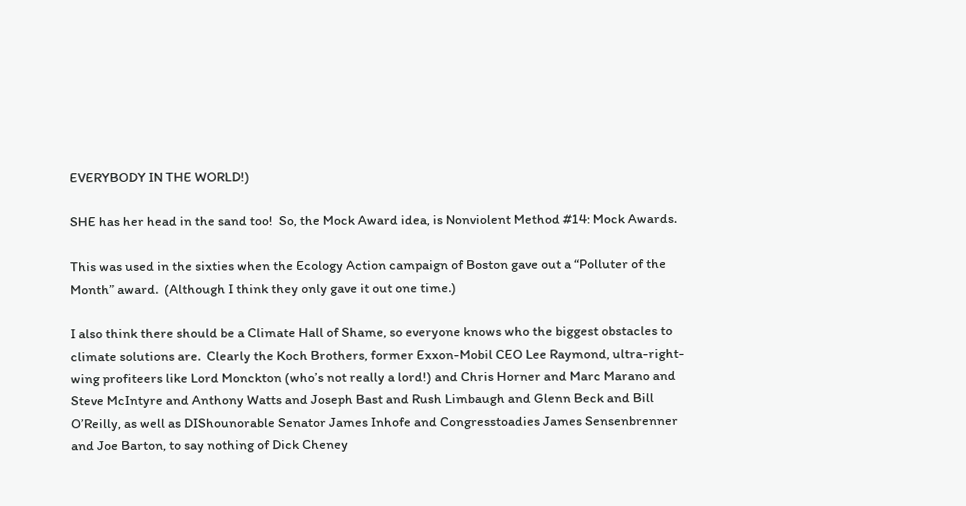EVERYBODY IN THE WORLD!)

SHE has her head in the sand too!  So, the Mock Award idea, is Nonviolent Method #14: Mock Awards.

This was used in the sixties when the Ecology Action campaign of Boston gave out a “Polluter of the Month” award.  (Although I think they only gave it out one time.)

I also think there should be a Climate Hall of Shame, so everyone knows who the biggest obstacles to climate solutions are.  Clearly the Koch Brothers, former Exxon-Mobil CEO Lee Raymond, ultra-right-wing profiteers like Lord Monckton (who’s not really a lord!) and Chris Horner and Marc Marano and Steve McIntyre and Anthony Watts and Joseph Bast and Rush Limbaugh and Glenn Beck and Bill O’Reilly, as well as DIShounorable Senator James Inhofe and Congresstoadies James Sensenbrenner and Joe Barton, to say nothing of Dick Cheney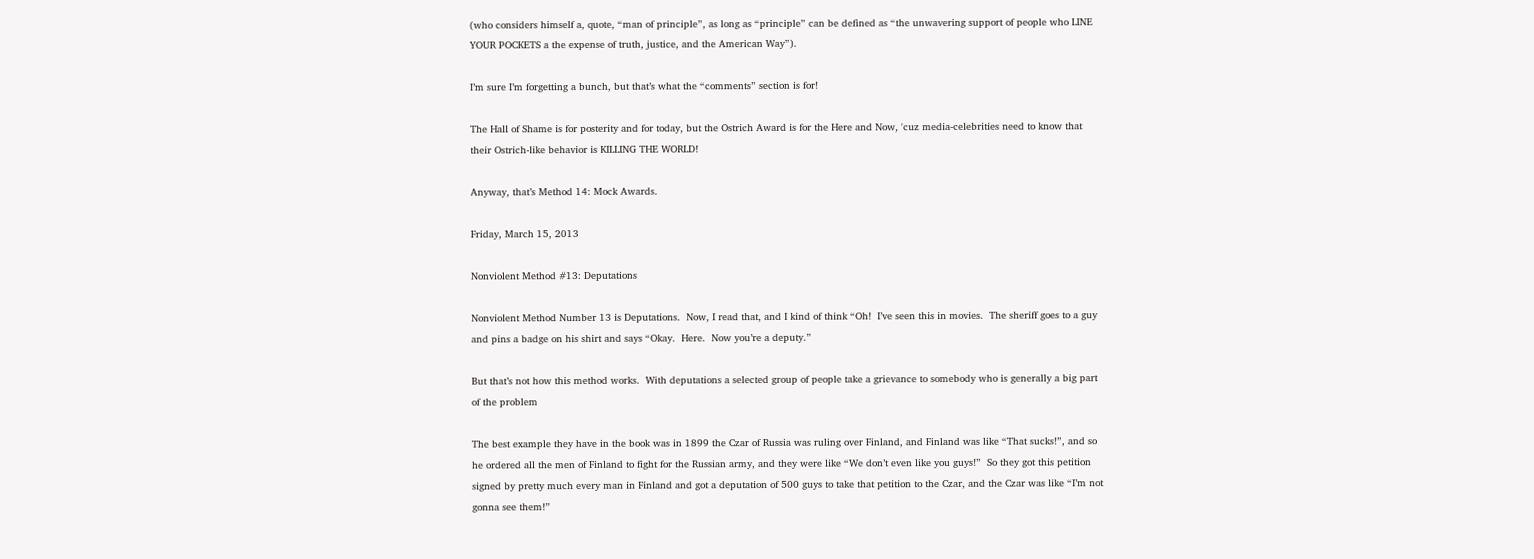(who considers himself a, quote, “man of principle”, as long as “principle” can be defined as “the unwavering support of people who LINE YOUR POCKETS a the expense of truth, justice, and the American Way”).

I’m sure I’m forgetting a bunch, but that’s what the “comments” section is for!

The Hall of Shame is for posterity and for today, but the Ostrich Award is for the Here and Now, 'cuz media-celebrities need to know that their Ostrich-like behavior is KILLING THE WORLD!

Anyway, that’s Method 14: Mock Awards.

Friday, March 15, 2013

Nonviolent Method #13: Deputations

Nonviolent Method Number 13 is Deputations.  Now, I read that, and I kind of think “Oh!  I’ve seen this in movies.  The sheriff goes to a guy and pins a badge on his shirt and says “Okay.  Here.  Now you’re a deputy.”

But that’s not how this method works.  With deputations a selected group of people take a grievance to somebody who is generally a big part of the problem

The best example they have in the book was in 1899 the Czar of Russia was ruling over Finland, and Finland was like “That sucks!”, and so he ordered all the men of Finland to fight for the Russian army, and they were like “We don’t even like you guys!”  So they got this petition signed by pretty much every man in Finland and got a deputation of 500 guys to take that petition to the Czar, and the Czar was like “I’m not gonna see them!”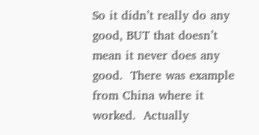So it didn’t really do any good, BUT that doesn’t mean it never does any good.  There was example from China where it worked.  Actually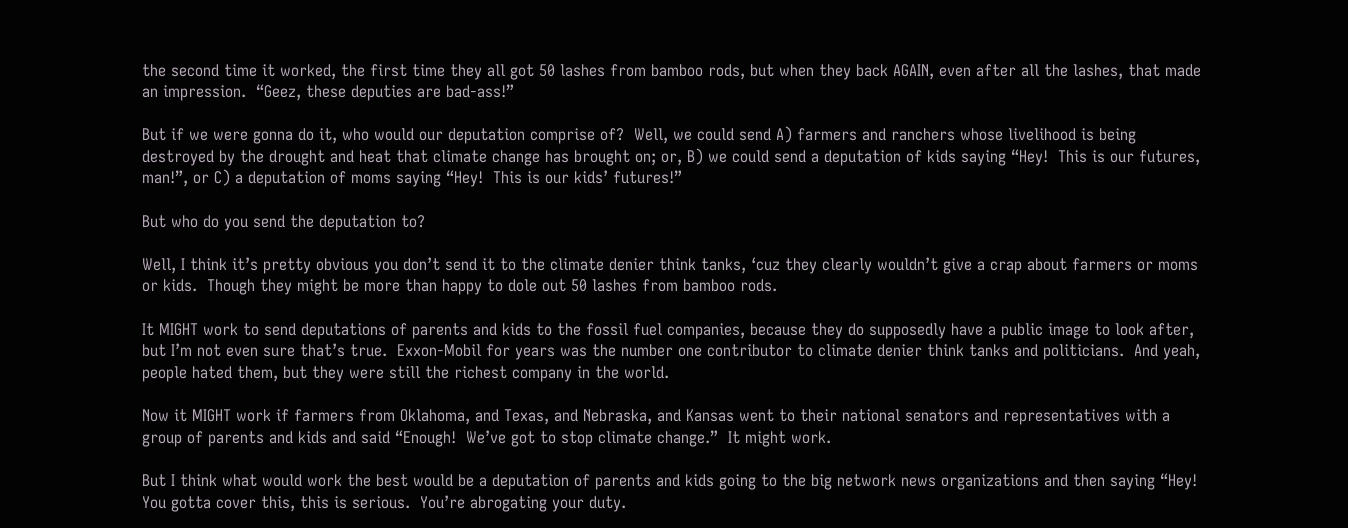the second time it worked, the first time they all got 50 lashes from bamboo rods, but when they back AGAIN, even after all the lashes, that made an impression.  “Geez, these deputies are bad-ass!”

But if we were gonna do it, who would our deputation comprise of?  Well, we could send A) farmers and ranchers whose livelihood is being destroyed by the drought and heat that climate change has brought on; or, B) we could send a deputation of kids saying “Hey!  This is our futures, man!”, or C) a deputation of moms saying “Hey!  This is our kids’ futures!”

But who do you send the deputation to?

Well, I think it’s pretty obvious you don’t send it to the climate denier think tanks, ‘cuz they clearly wouldn’t give a crap about farmers or moms or kids.  Though they might be more than happy to dole out 50 lashes from bamboo rods.

It MIGHT work to send deputations of parents and kids to the fossil fuel companies, because they do supposedly have a public image to look after, but I’m not even sure that’s true.  Exxon-Mobil for years was the number one contributor to climate denier think tanks and politicians.  And yeah, people hated them, but they were still the richest company in the world.

Now it MIGHT work if farmers from Oklahoma, and Texas, and Nebraska, and Kansas went to their national senators and representatives with a group of parents and kids and said “Enough!  We’ve got to stop climate change.”  It might work.

But I think what would work the best would be a deputation of parents and kids going to the big network news organizations and then saying “Hey!  You gotta cover this, this is serious.  You’re abrogating your duty.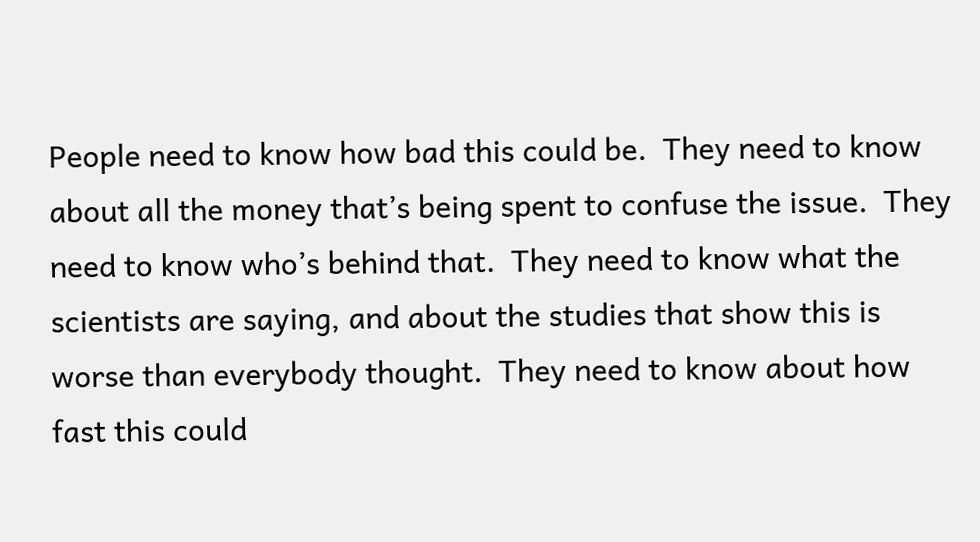People need to know how bad this could be.  They need to know about all the money that’s being spent to confuse the issue.  They need to know who’s behind that.  They need to know what the scientists are saying, and about the studies that show this is worse than everybody thought.  They need to know about how fast this could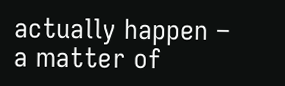actually happen – a matter of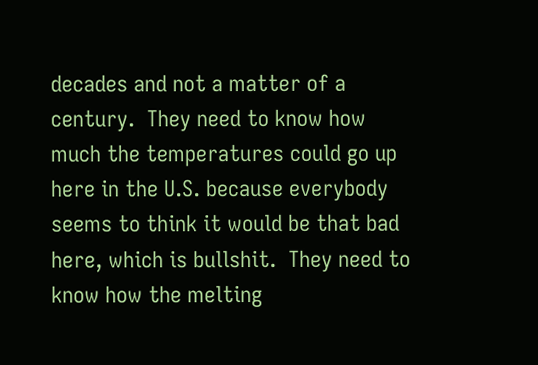decades and not a matter of a century.  They need to know how much the temperatures could go up here in the U.S. because everybody seems to think it would be that bad here, which is bullshit.  They need to know how the melting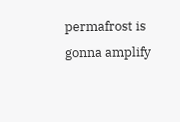permafrost is gonna amplify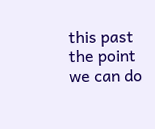this past the point we can do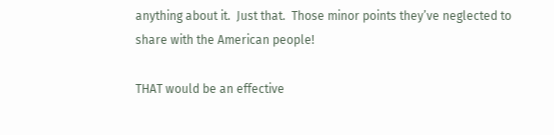anything about it.  Just that.  Those minor points they’ve neglected to share with the American people!

THAT would be an effective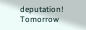deputation!  Tomorrow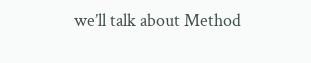we’ll talk about Method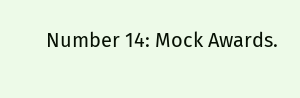Number 14: Mock Awards.